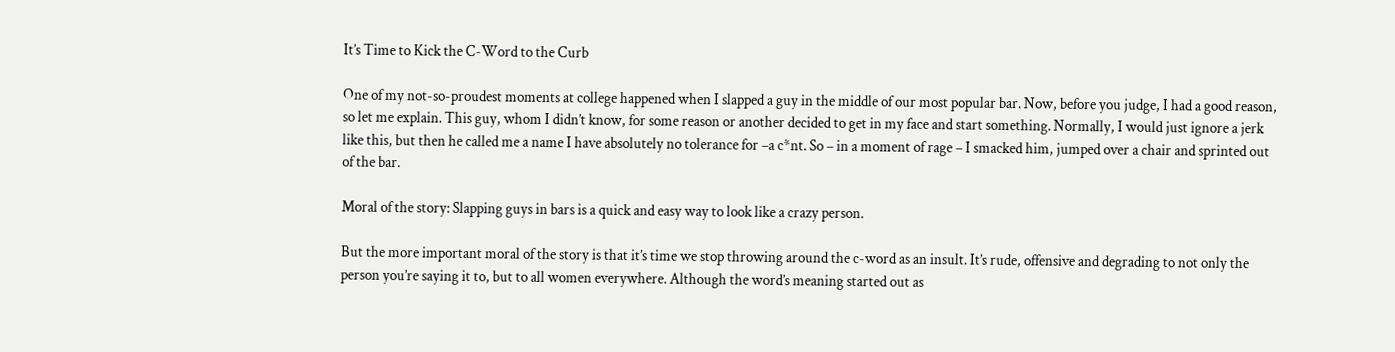It’s Time to Kick the C-Word to the Curb

One of my not-so-proudest moments at college happened when I slapped a guy in the middle of our most popular bar. Now, before you judge, I had a good reason, so let me explain. This guy, whom I didn’t know, for some reason or another decided to get in my face and start something. Normally, I would just ignore a jerk like this, but then he called me a name I have absolutely no tolerance for –a c*nt. So – in a moment of rage – I smacked him, jumped over a chair and sprinted out of the bar.

Moral of the story: Slapping guys in bars is a quick and easy way to look like a crazy person.

But the more important moral of the story is that it’s time we stop throwing around the c-word as an insult. It’s rude, offensive and degrading to not only the person you’re saying it to, but to all women everywhere. Although the word’s meaning started out as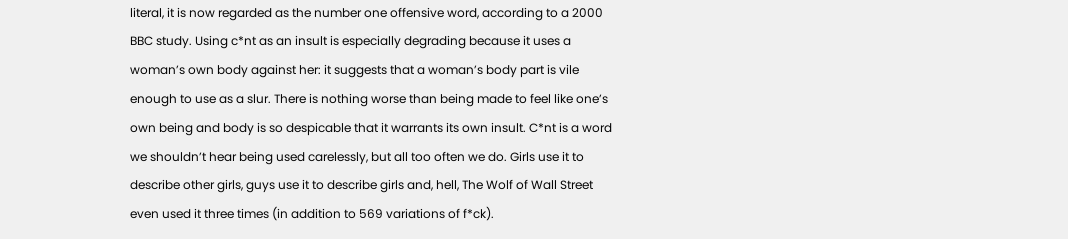literal, it is now regarded as the number one offensive word, according to a 2000 BBC study. Using c*nt as an insult is especially degrading because it uses a woman’s own body against her: it suggests that a woman’s body part is vile enough to use as a slur. There is nothing worse than being made to feel like one’s own being and body is so despicable that it warrants its own insult. C*nt is a word we shouldn’t hear being used carelessly, but all too often we do. Girls use it to describe other girls, guys use it to describe girls and, hell, The Wolf of Wall Street even used it three times (in addition to 569 variations of f*ck).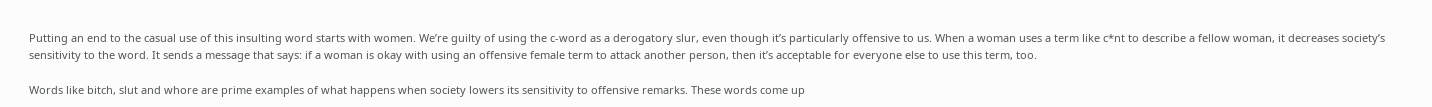Putting an end to the casual use of this insulting word starts with women. We’re guilty of using the c-word as a derogatory slur, even though it’s particularly offensive to us. When a woman uses a term like c*nt to describe a fellow woman, it decreases society’s sensitivity to the word. It sends a message that says: if a woman is okay with using an offensive female term to attack another person, then it’s acceptable for everyone else to use this term, too.

Words like bitch, slut and whore are prime examples of what happens when society lowers its sensitivity to offensive remarks. These words come up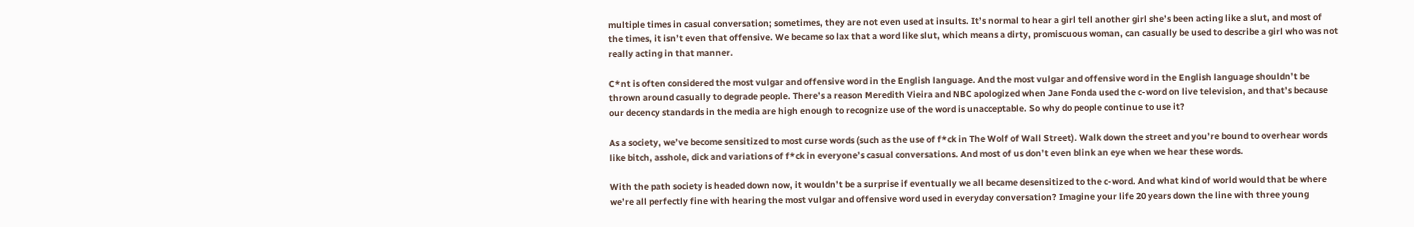multiple times in casual conversation; sometimes, they are not even used at insults. It’s normal to hear a girl tell another girl she’s been acting like a slut, and most of the times, it isn’t even that offensive. We became so lax that a word like slut, which means a dirty, promiscuous woman, can casually be used to describe a girl who was not really acting in that manner.

C*nt is often considered the most vulgar and offensive word in the English language. And the most vulgar and offensive word in the English language shouldn’t be thrown around casually to degrade people. There’s a reason Meredith Vieira and NBC apologized when Jane Fonda used the c-word on live television, and that’s because our decency standards in the media are high enough to recognize use of the word is unacceptable. So why do people continue to use it?

As a society, we’ve become sensitized to most curse words (such as the use of f*ck in The Wolf of Wall Street). Walk down the street and you’re bound to overhear words like bitch, asshole, dick and variations of f*ck in everyone’s casual conversations. And most of us don’t even blink an eye when we hear these words.

With the path society is headed down now, it wouldn’t be a surprise if eventually we all became desensitized to the c-word. And what kind of world would that be where we’re all perfectly fine with hearing the most vulgar and offensive word used in everyday conversation? Imagine your life 20 years down the line with three young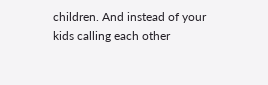children. And instead of your kids calling each other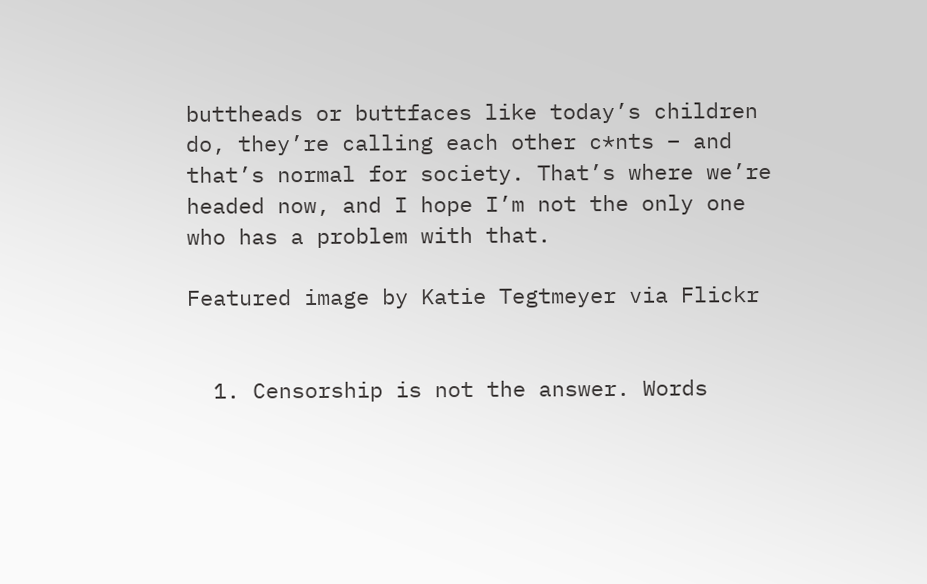buttheads or buttfaces like today’s children do, they’re calling each other c*nts – and that’s normal for society. That’s where we’re headed now, and I hope I’m not the only one who has a problem with that.

Featured image by Katie Tegtmeyer via Flickr


  1. Censorship is not the answer. Words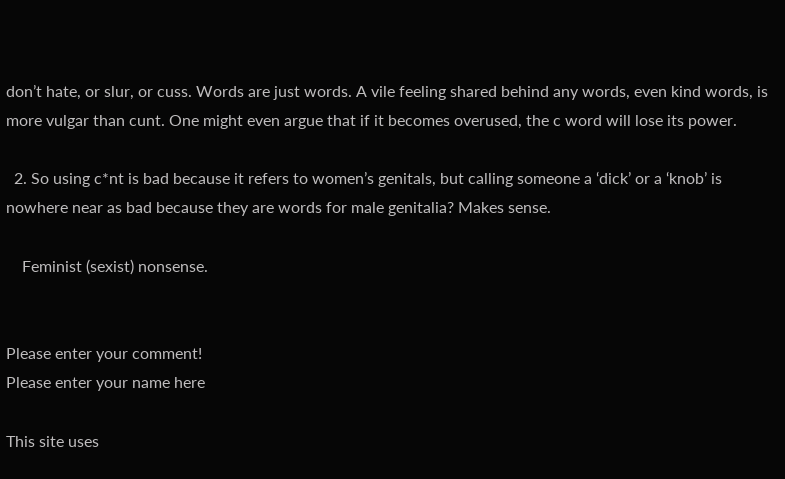don’t hate, or slur, or cuss. Words are just words. A vile feeling shared behind any words, even kind words, is more vulgar than cunt. One might even argue that if it becomes overused, the c word will lose its power.

  2. So using c*nt is bad because it refers to women’s genitals, but calling someone a ‘dick’ or a ‘knob’ is nowhere near as bad because they are words for male genitalia? Makes sense.

    Feminist (sexist) nonsense.


Please enter your comment!
Please enter your name here

This site uses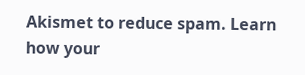Akismet to reduce spam. Learn how your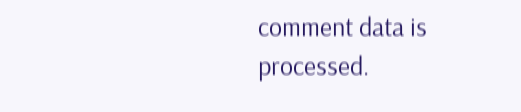comment data is processed.